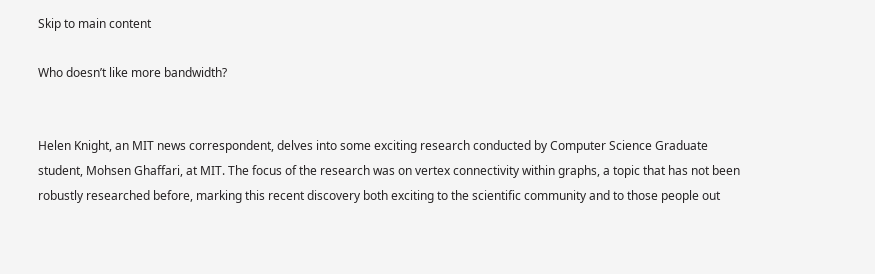Skip to main content

Who doesn’t like more bandwidth?


Helen Knight, an MIT news correspondent, delves into some exciting research conducted by Computer Science Graduate student, Mohsen Ghaffari, at MIT. The focus of the research was on vertex connectivity within graphs, a topic that has not been robustly researched before, marking this recent discovery both exciting to the scientific community and to those people out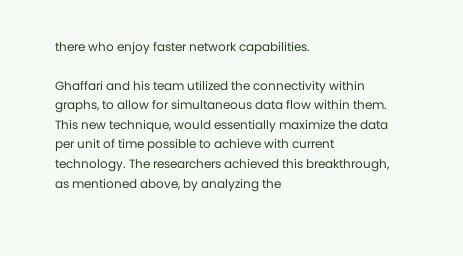there who enjoy faster network capabilities.

Ghaffari and his team utilized the connectivity within graphs, to allow for simultaneous data flow within them. This new technique, would essentially maximize the data per unit of time possible to achieve with current technology. The researchers achieved this breakthrough, as mentioned above, by analyzing the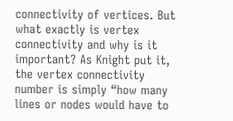connectivity of vertices. But what exactly is vertex connectivity and why is it important? As Knight put it, the vertex connectivity number is simply “how many lines or nodes would have to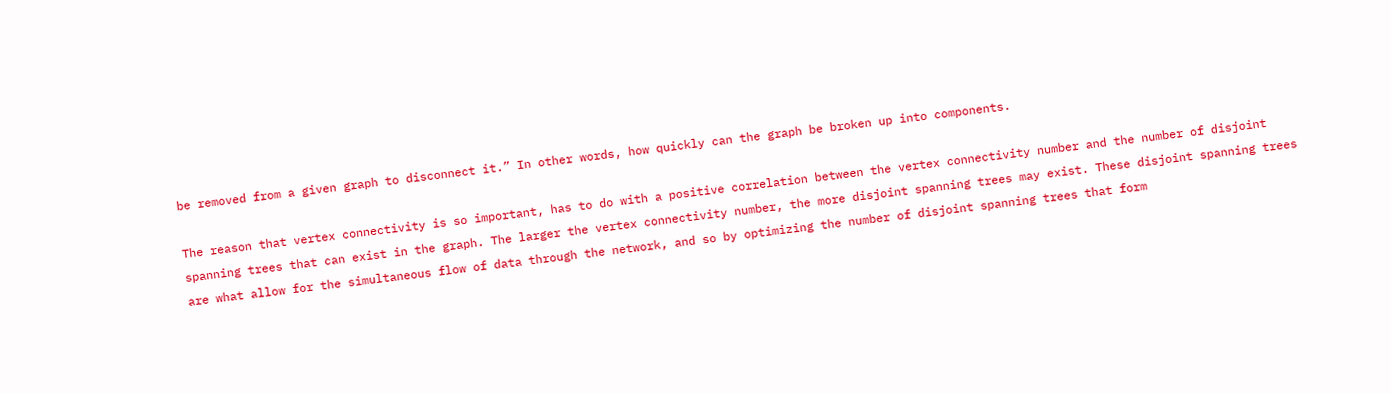be removed from a given graph to disconnect it.” In other words, how quickly can the graph be broken up into components.

The reason that vertex connectivity is so important, has to do with a positive correlation between the vertex connectivity number and the number of disjoint spanning trees that can exist in the graph. The larger the vertex connectivity number, the more disjoint spanning trees may exist. These disjoint spanning trees are what allow for the simultaneous flow of data through the network, and so by optimizing the number of disjoint spanning trees that form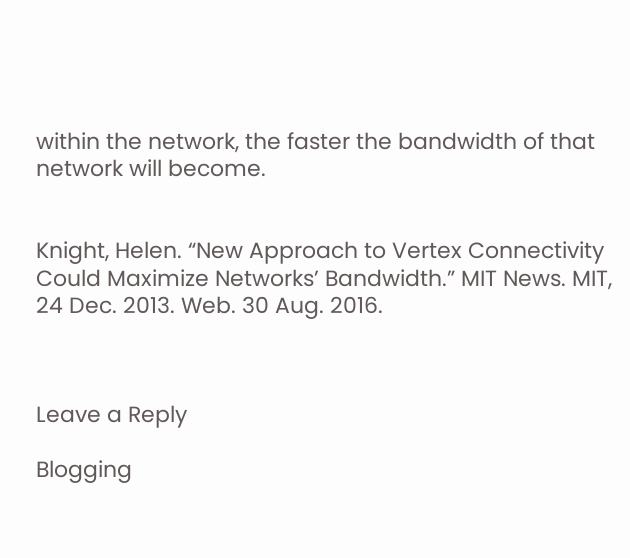within the network, the faster the bandwidth of that network will become.


Knight, Helen. “New Approach to Vertex Connectivity Could Maximize Networks’ Bandwidth.” MIT News. MIT, 24 Dec. 2013. Web. 30 Aug. 2016.



Leave a Reply

Blogging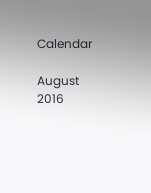Calendar

August 2016